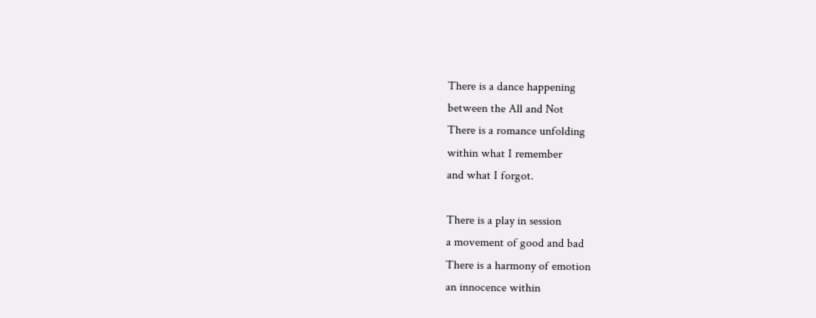There is a dance happening
between the All and Not
There is a romance unfolding
within what I remember
and what I forgot.

There is a play in session
a movement of good and bad
There is a harmony of emotion
an innocence within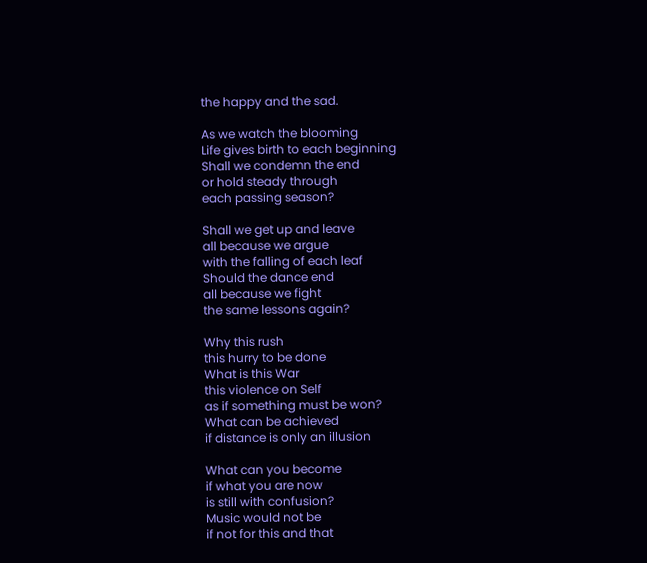the happy and the sad.

As we watch the blooming
Life gives birth to each beginning
Shall we condemn the end
or hold steady through
each passing season?

Shall we get up and leave
all because we argue
with the falling of each leaf
Should the dance end
all because we fight
the same lessons again?

Why this rush
this hurry to be done
What is this War
this violence on Self
as if something must be won?
What can be achieved
if distance is only an illusion

What can you become
if what you are now
is still with confusion?
Music would not be
if not for this and that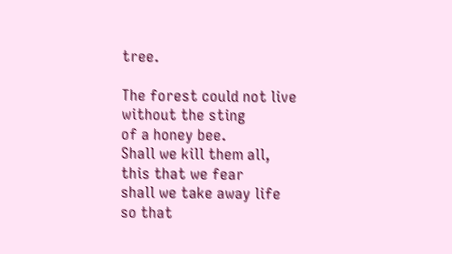tree.

The forest could not live
without the sting
of a honey bee.
Shall we kill them all,
this that we fear
shall we take away life
so that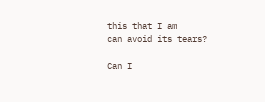this that I am
can avoid its tears?

Can I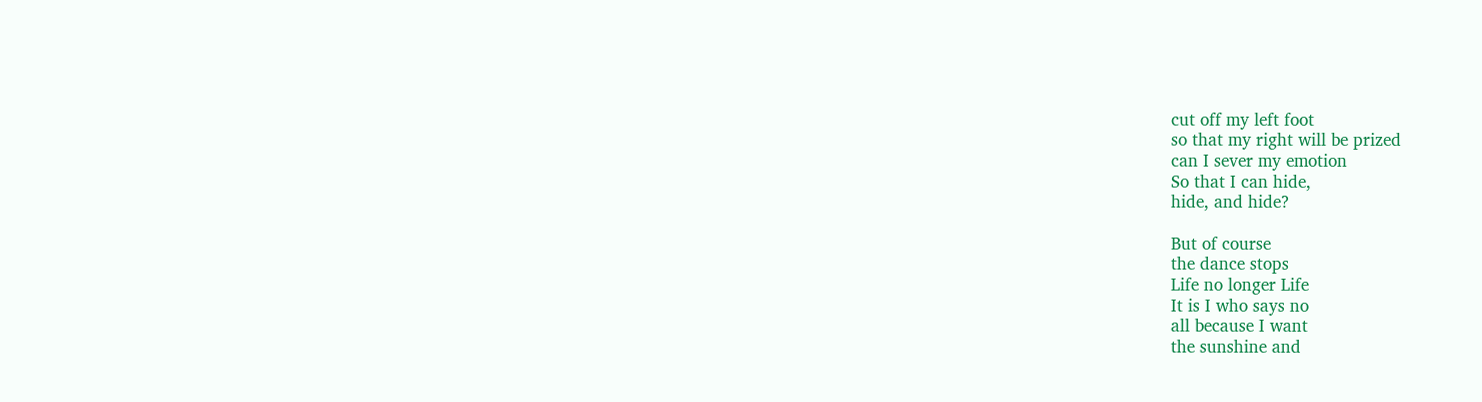cut off my left foot
so that my right will be prized
can I sever my emotion
So that I can hide,
hide, and hide?

But of course
the dance stops
Life no longer Life
It is I who says no
all because I want
the sunshine and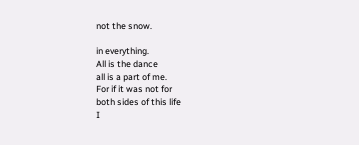not the snow.

in everything.
All is the dance
all is a part of me.
For if it was not for
both sides of this life
I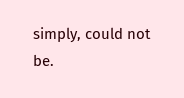simply, could not be.